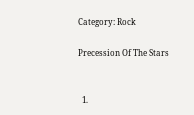Category: Rock

Precession Of The Stars


  1.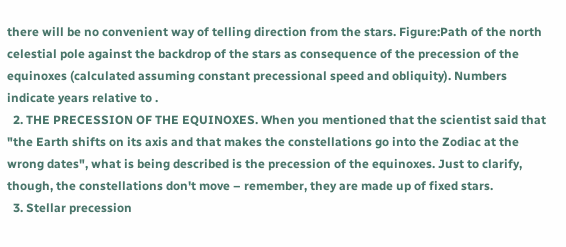there will be no convenient way of telling direction from the stars. Figure:Path of the north celestial pole against the backdrop of the stars as consequence of the precession of the equinoxes (calculated assuming constant precessional speed and obliquity). Numbers indicate years relative to .
  2. THE PRECESSION OF THE EQUINOXES. When you mentioned that the scientist said that "the Earth shifts on its axis and that makes the constellations go into the Zodiac at the wrong dates", what is being described is the precession of the equinoxes. Just to clarify, though, the constellations don't move – remember, they are made up of fixed stars.
  3. Stellar precession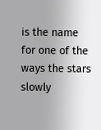is the name for one of the ways the stars slowly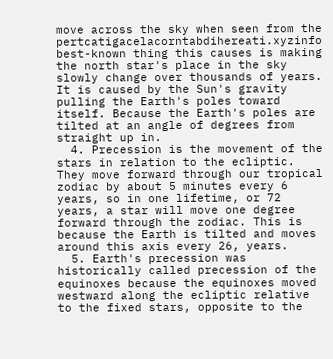move across the sky when seen from the pertcatigacelacorntabdihereati.xyzinfo best-known thing this causes is making the north star's place in the sky slowly change over thousands of years. It is caused by the Sun's gravity pulling the Earth's poles toward itself. Because the Earth's poles are tilted at an angle of degrees from straight up in.
  4. Precession is the movement of the stars in relation to the ecliptic. They move forward through our tropical zodiac by about 5 minutes every 6 years, so in one lifetime, or 72 years, a star will move one degree forward through the zodiac. This is because the Earth is tilted and moves around this axis every 26, years.
  5. Earth's precession was historically called precession of the equinoxes because the equinoxes moved westward along the ecliptic relative to the fixed stars, opposite to the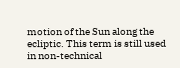motion of the Sun along the ecliptic. This term is still used in non-technical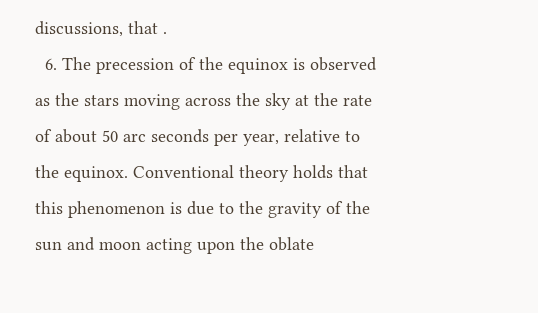discussions, that .
  6. The precession of the equinox is observed as the stars moving across the sky at the rate of about 50 arc seconds per year, relative to the equinox. Conventional theory holds that this phenomenon is due to the gravity of the sun and moon acting upon the oblate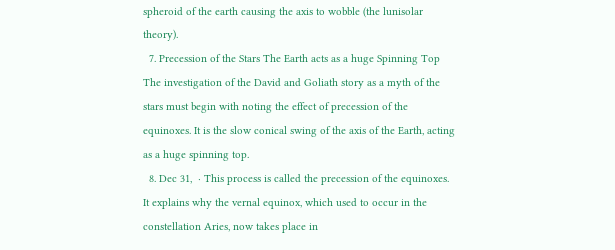spheroid of the earth causing the axis to wobble (the lunisolar theory).
  7. Precession of the Stars The Earth acts as a huge Spinning Top The investigation of the David and Goliath story as a myth of the stars must begin with noting the effect of precession of the equinoxes. It is the slow conical swing of the axis of the Earth, acting as a huge spinning top.
  8. Dec 31,  · This process is called the precession of the equinoxes. It explains why the vernal equinox, which used to occur in the constellation Aries, now takes place in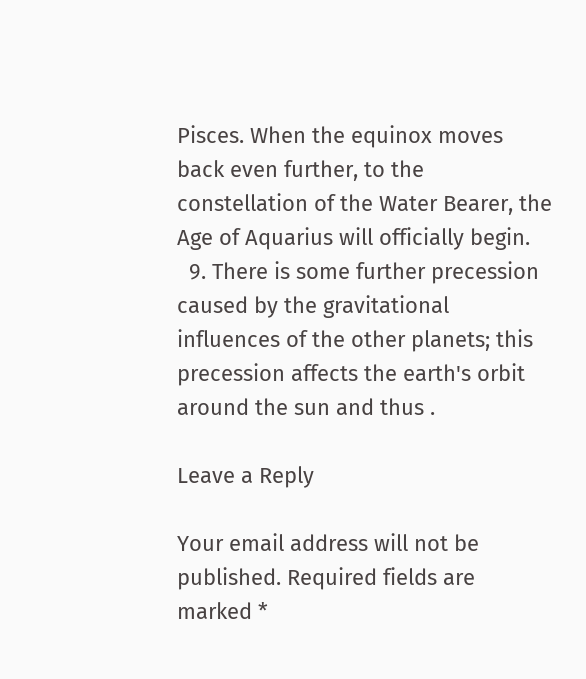Pisces. When the equinox moves back even further, to the constellation of the Water Bearer, the Age of Aquarius will officially begin.
  9. There is some further precession caused by the gravitational influences of the other planets; this precession affects the earth's orbit around the sun and thus .

Leave a Reply

Your email address will not be published. Required fields are marked *